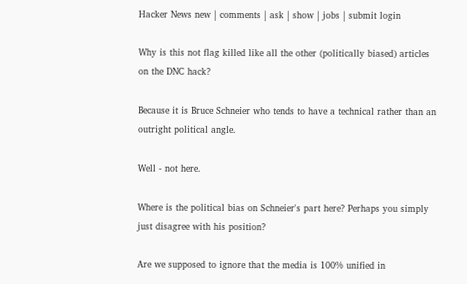Hacker News new | comments | ask | show | jobs | submit login

Why is this not flag killed like all the other (politically biased) articles on the DNC hack?

Because it is Bruce Schneier who tends to have a technical rather than an outright political angle.

Well - not here.

Where is the political bias on Schneier's part here? Perhaps you simply just disagree with his position?

Are we supposed to ignore that the media is 100% unified in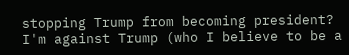stopping Trump from becoming president? I'm against Trump (who I believe to be a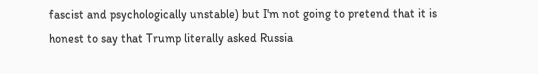fascist and psychologically unstable) but I'm not going to pretend that it is honest to say that Trump literally asked Russia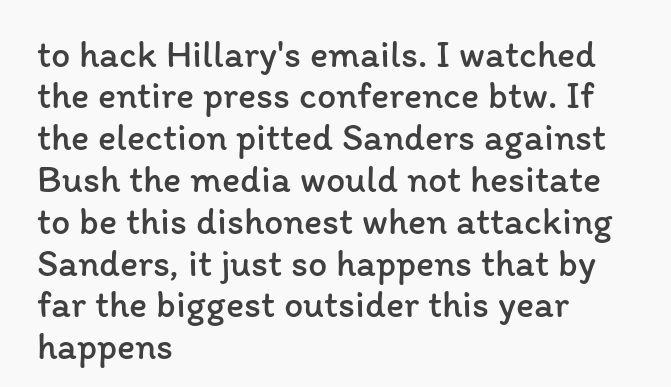to hack Hillary's emails. I watched the entire press conference btw. If the election pitted Sanders against Bush the media would not hesitate to be this dishonest when attacking Sanders, it just so happens that by far the biggest outsider this year happens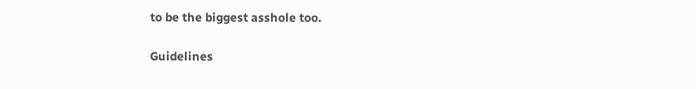to be the biggest asshole too.

Guidelines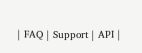| FAQ | Support | API |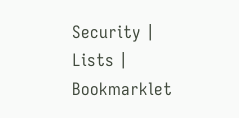Security | Lists | Bookmarklet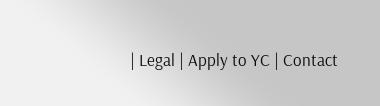| Legal | Apply to YC | Contact